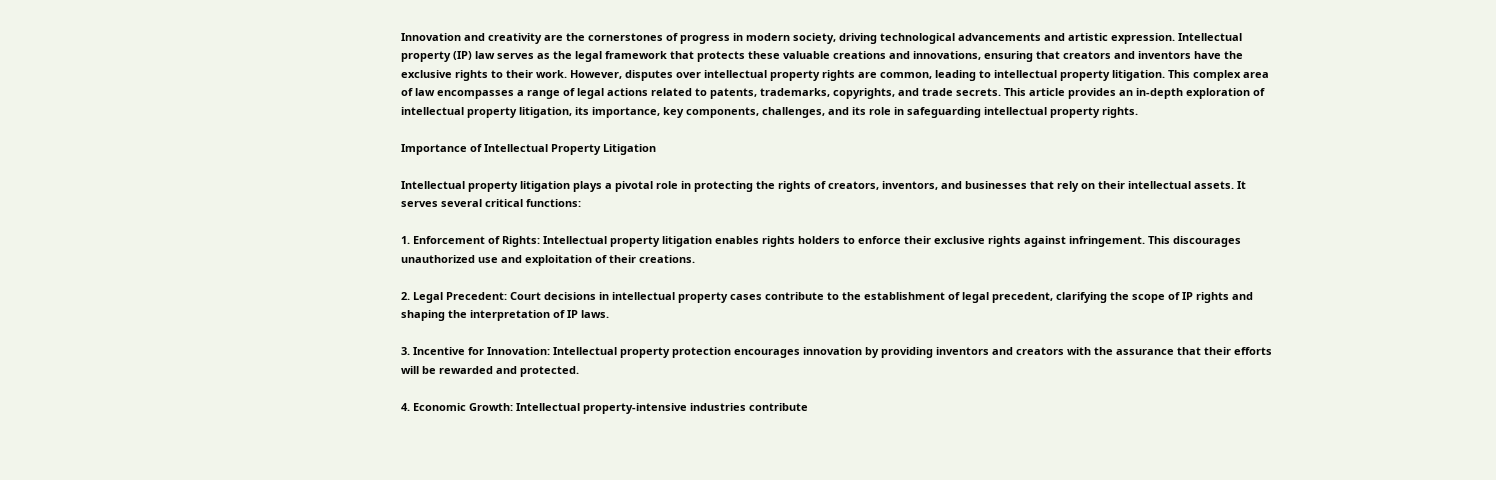Innovation and creativity are the cornerstones of progress in modern society, driving technological advancements and artistic expression. Intellectual property (IP) law serves as the legal framework that protects these valuable creations and innovations, ensuring that creators and inventors have the exclusive rights to their work. However, disputes over intellectual property rights are common, leading to intellectual property litigation. This complex area of law encompasses a range of legal actions related to patents, trademarks, copyrights, and trade secrets. This article provides an in-depth exploration of intellectual property litigation, its importance, key components, challenges, and its role in safeguarding intellectual property rights.

Importance of Intellectual Property Litigation

Intellectual property litigation plays a pivotal role in protecting the rights of creators, inventors, and businesses that rely on their intellectual assets. It serves several critical functions:

1. Enforcement of Rights: Intellectual property litigation enables rights holders to enforce their exclusive rights against infringement. This discourages unauthorized use and exploitation of their creations.

2. Legal Precedent: Court decisions in intellectual property cases contribute to the establishment of legal precedent, clarifying the scope of IP rights and shaping the interpretation of IP laws.

3. Incentive for Innovation: Intellectual property protection encourages innovation by providing inventors and creators with the assurance that their efforts will be rewarded and protected.

4. Economic Growth: Intellectual property-intensive industries contribute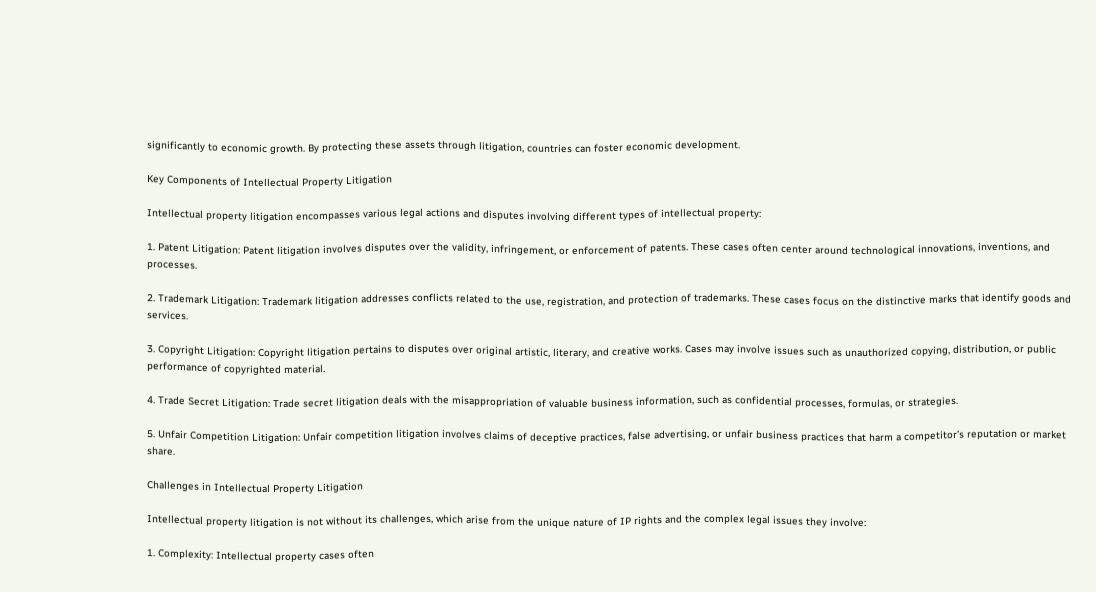significantly to economic growth. By protecting these assets through litigation, countries can foster economic development.

Key Components of Intellectual Property Litigation

Intellectual property litigation encompasses various legal actions and disputes involving different types of intellectual property:

1. Patent Litigation: Patent litigation involves disputes over the validity, infringement, or enforcement of patents. These cases often center around technological innovations, inventions, and processes.

2. Trademark Litigation: Trademark litigation addresses conflicts related to the use, registration, and protection of trademarks. These cases focus on the distinctive marks that identify goods and services.

3. Copyright Litigation: Copyright litigation pertains to disputes over original artistic, literary, and creative works. Cases may involve issues such as unauthorized copying, distribution, or public performance of copyrighted material.

4. Trade Secret Litigation: Trade secret litigation deals with the misappropriation of valuable business information, such as confidential processes, formulas, or strategies.

5. Unfair Competition Litigation: Unfair competition litigation involves claims of deceptive practices, false advertising, or unfair business practices that harm a competitor’s reputation or market share.

Challenges in Intellectual Property Litigation

Intellectual property litigation is not without its challenges, which arise from the unique nature of IP rights and the complex legal issues they involve:

1. Complexity: Intellectual property cases often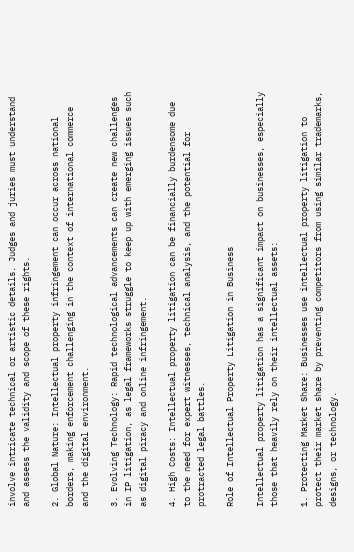involve intricate technical or artistic details. Judges and juries must understand and assess the validity and scope of these rights.

2. Global Nature: Intellectual property infringement can occur across national borders, making enforcement challenging in the context of international commerce and the digital environment.

3. Evolving Technology: Rapid technological advancements can create new challenges in IP litigation, as legal frameworks struggle to keep up with emerging issues such as digital piracy and online infringement.

4. High Costs: Intellectual property litigation can be financially burdensome due to the need for expert witnesses, technical analysis, and the potential for protracted legal battles.

Role of Intellectual Property Litigation in Business

Intellectual property litigation has a significant impact on businesses, especially those that heavily rely on their intellectual assets:

1. Protecting Market Share: Businesses use intellectual property litigation to protect their market share by preventing competitors from using similar trademarks, designs, or technology.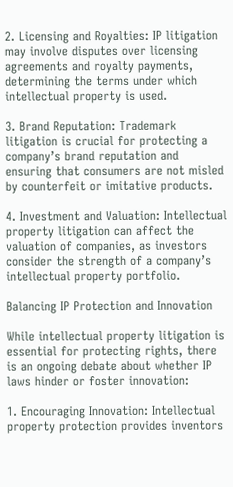2. Licensing and Royalties: IP litigation may involve disputes over licensing agreements and royalty payments, determining the terms under which intellectual property is used.

3. Brand Reputation: Trademark litigation is crucial for protecting a company’s brand reputation and ensuring that consumers are not misled by counterfeit or imitative products.

4. Investment and Valuation: Intellectual property litigation can affect the valuation of companies, as investors consider the strength of a company’s intellectual property portfolio.

Balancing IP Protection and Innovation

While intellectual property litigation is essential for protecting rights, there is an ongoing debate about whether IP laws hinder or foster innovation:

1. Encouraging Innovation: Intellectual property protection provides inventors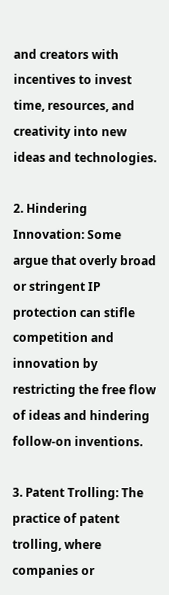and creators with incentives to invest time, resources, and creativity into new ideas and technologies.

2. Hindering Innovation: Some argue that overly broad or stringent IP protection can stifle competition and innovation by restricting the free flow of ideas and hindering follow-on inventions.

3. Patent Trolling: The practice of patent trolling, where companies or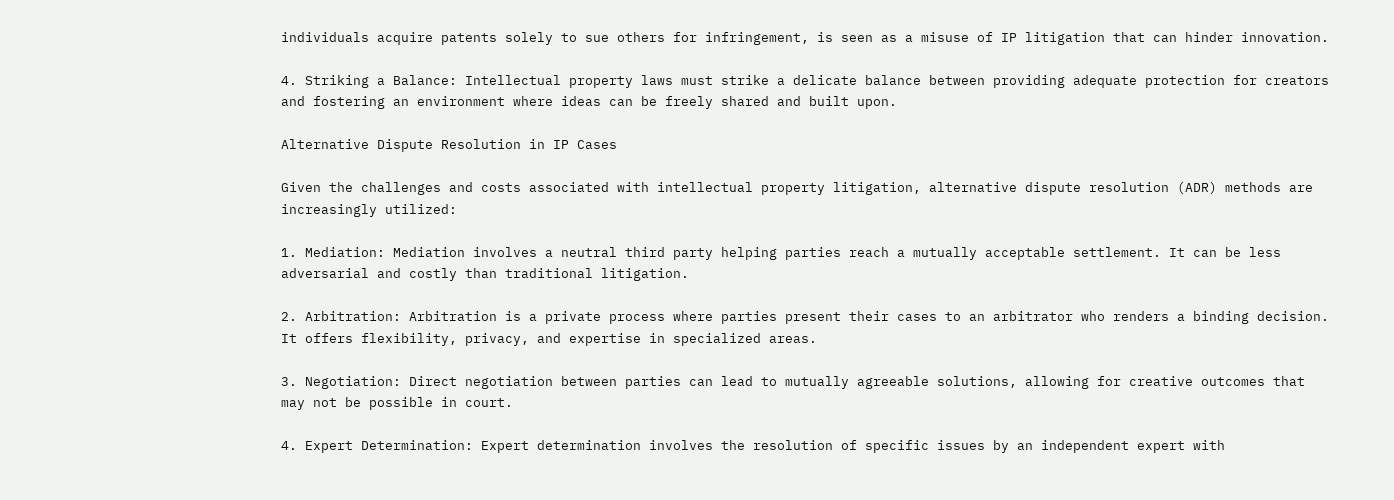individuals acquire patents solely to sue others for infringement, is seen as a misuse of IP litigation that can hinder innovation.

4. Striking a Balance: Intellectual property laws must strike a delicate balance between providing adequate protection for creators and fostering an environment where ideas can be freely shared and built upon.

Alternative Dispute Resolution in IP Cases

Given the challenges and costs associated with intellectual property litigation, alternative dispute resolution (ADR) methods are increasingly utilized:

1. Mediation: Mediation involves a neutral third party helping parties reach a mutually acceptable settlement. It can be less adversarial and costly than traditional litigation.

2. Arbitration: Arbitration is a private process where parties present their cases to an arbitrator who renders a binding decision. It offers flexibility, privacy, and expertise in specialized areas.

3. Negotiation: Direct negotiation between parties can lead to mutually agreeable solutions, allowing for creative outcomes that may not be possible in court.

4. Expert Determination: Expert determination involves the resolution of specific issues by an independent expert with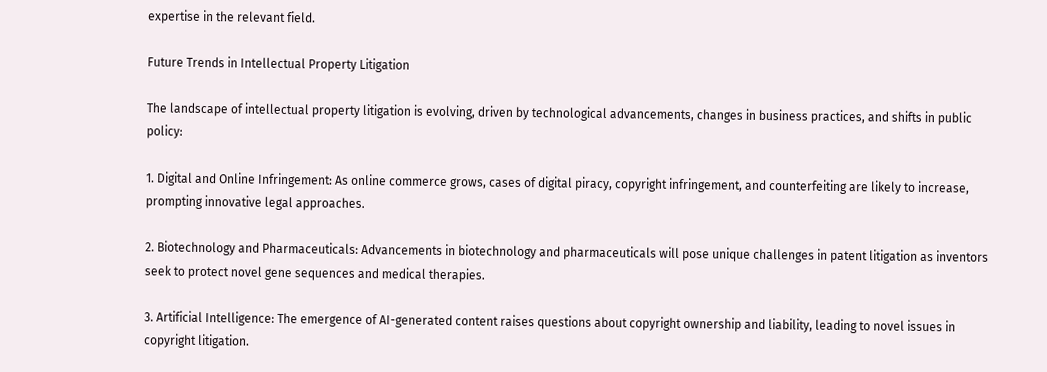expertise in the relevant field.

Future Trends in Intellectual Property Litigation

The landscape of intellectual property litigation is evolving, driven by technological advancements, changes in business practices, and shifts in public policy:

1. Digital and Online Infringement: As online commerce grows, cases of digital piracy, copyright infringement, and counterfeiting are likely to increase, prompting innovative legal approaches.

2. Biotechnology and Pharmaceuticals: Advancements in biotechnology and pharmaceuticals will pose unique challenges in patent litigation as inventors seek to protect novel gene sequences and medical therapies.

3. Artificial Intelligence: The emergence of AI-generated content raises questions about copyright ownership and liability, leading to novel issues in copyright litigation.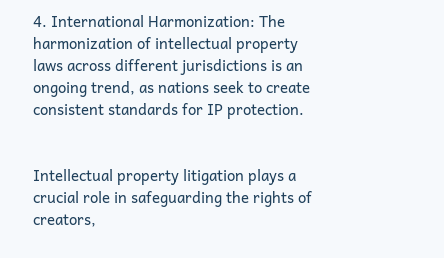4. International Harmonization: The harmonization of intellectual property laws across different jurisdictions is an ongoing trend, as nations seek to create consistent standards for IP protection.


Intellectual property litigation plays a crucial role in safeguarding the rights of creators,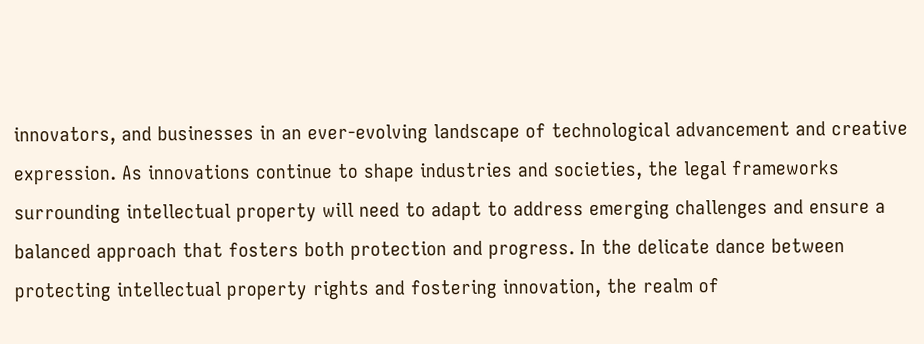innovators, and businesses in an ever-evolving landscape of technological advancement and creative expression. As innovations continue to shape industries and societies, the legal frameworks surrounding intellectual property will need to adapt to address emerging challenges and ensure a balanced approach that fosters both protection and progress. In the delicate dance between protecting intellectual property rights and fostering innovation, the realm of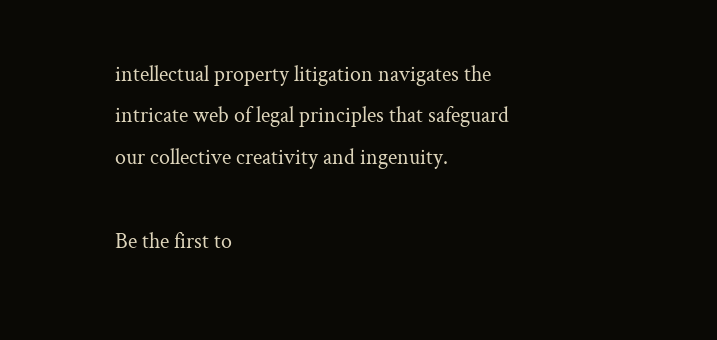intellectual property litigation navigates the intricate web of legal principles that safeguard our collective creativity and ingenuity.

Be the first to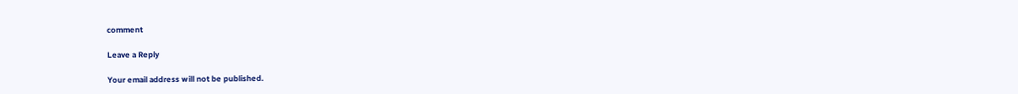comment

Leave a Reply

Your email address will not be published.